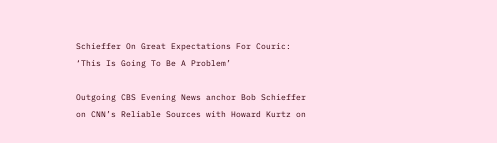Schieffer On Great Expectations For Couric: ‘This Is Going To Be A Problem’

Outgoing CBS Evening News anchor Bob Schieffer on CNN’s Reliable Sources with Howard Kurtz on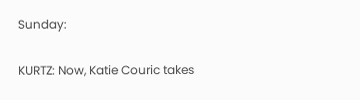Sunday:

KURTZ: Now, Katie Couric takes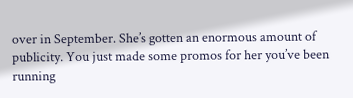over in September. She’s gotten an enormous amount of publicity. You just made some promos for her you’ve been running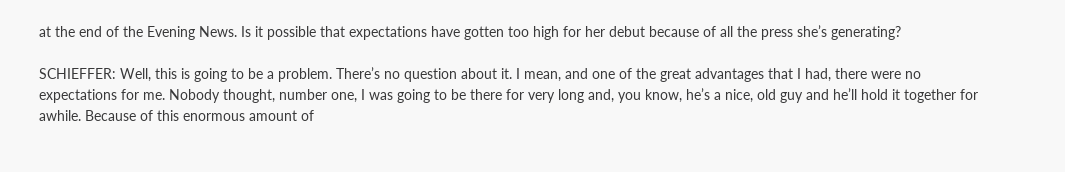at the end of the Evening News. Is it possible that expectations have gotten too high for her debut because of all the press she’s generating?

SCHIEFFER: Well, this is going to be a problem. There’s no question about it. I mean, and one of the great advantages that I had, there were no expectations for me. Nobody thought, number one, I was going to be there for very long and, you know, he’s a nice, old guy and he’ll hold it together for awhile. Because of this enormous amount of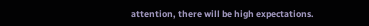attention, there will be high expectations.